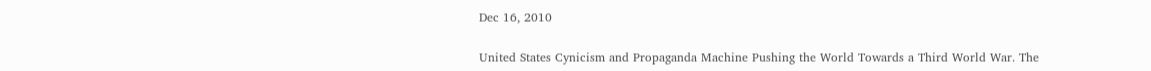Dec 16, 2010

United States Cynicism and Propaganda Machine Pushing the World Towards a Third World War. The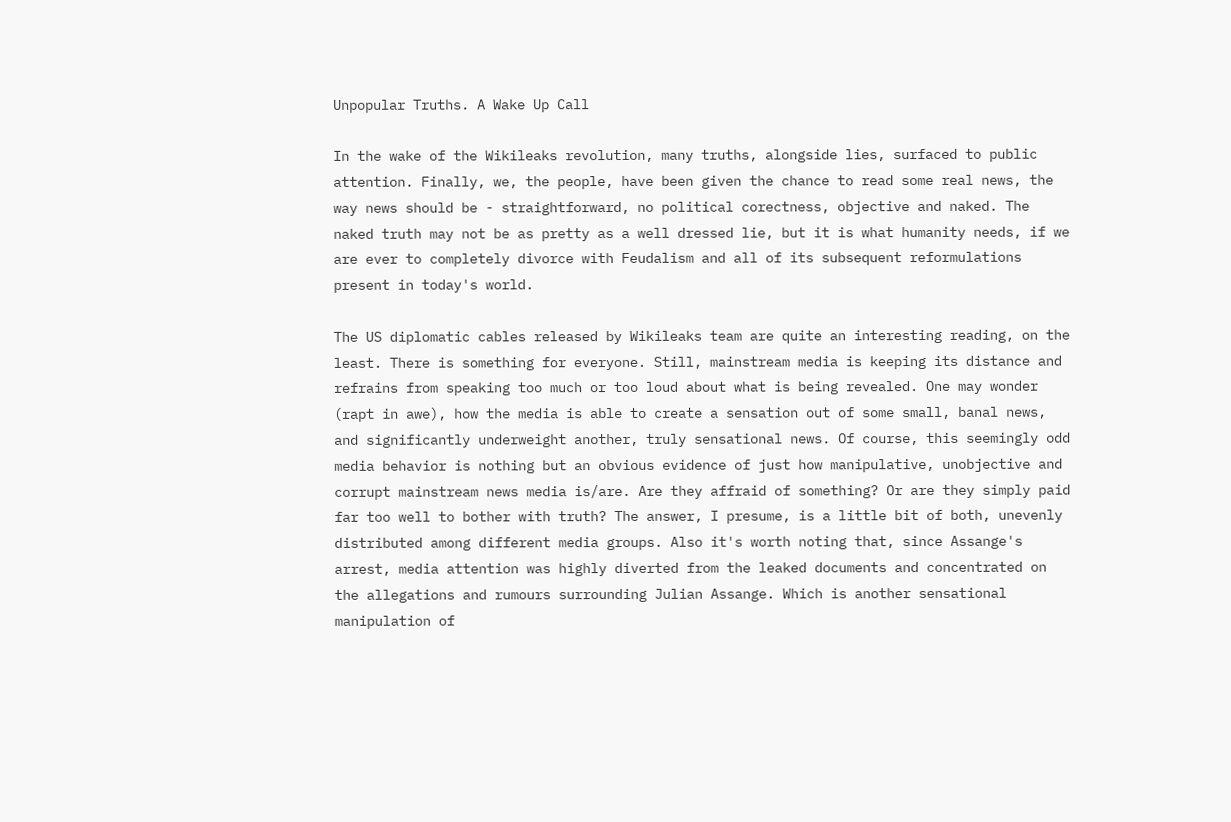Unpopular Truths. A Wake Up Call

In the wake of the Wikileaks revolution, many truths, alongside lies, surfaced to public attention. Finally, we, the people, have been given the chance to read some real news, the way news should be - straightforward, no political corectness, objective and naked. The naked truth may not be as pretty as a well dressed lie, but it is what humanity needs, if we are ever to completely divorce with Feudalism and all of its subsequent reformulations present in today's world.

The US diplomatic cables released by Wikileaks team are quite an interesting reading, on the least. There is something for everyone. Still, mainstream media is keeping its distance and refrains from speaking too much or too loud about what is being revealed. One may wonder (rapt in awe), how the media is able to create a sensation out of some small, banal news, and significantly underweight another, truly sensational news. Of course, this seemingly odd media behavior is nothing but an obvious evidence of just how manipulative, unobjective and corrupt mainstream news media is/are. Are they affraid of something? Or are they simply paid far too well to bother with truth? The answer, I presume, is a little bit of both, unevenly distributed among different media groups. Also it's worth noting that, since Assange's arrest, media attention was highly diverted from the leaked documents and concentrated on the allegations and rumours surrounding Julian Assange. Which is another sensational manipulation of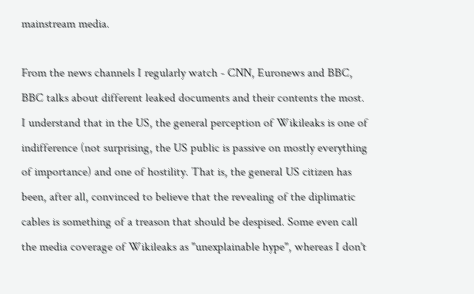mainstream media.

From the news channels I regularly watch - CNN, Euronews and BBC, BBC talks about different leaked documents and their contents the most. I understand that in the US, the general perception of Wikileaks is one of indifference (not surprising, the US public is passive on mostly everything of importance) and one of hostility. That is, the general US citizen has been, after all, convinced to believe that the revealing of the diplimatic cables is something of a treason that should be despised. Some even call the media coverage of Wikileaks as "unexplainable hype", whereas I don't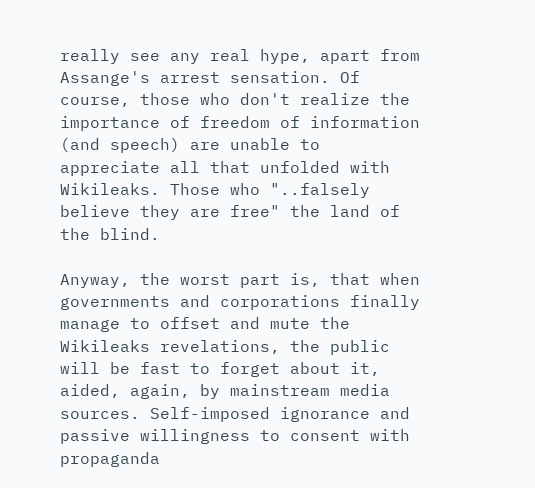really see any real hype, apart from Assange's arrest sensation. Of course, those who don't realize the importance of freedom of information (and speech) are unable to appreciate all that unfolded with Wikileaks. Those who "..falsely believe they are free" the land of the blind.

Anyway, the worst part is, that when governments and corporations finally manage to offset and mute the Wikileaks revelations, the public will be fast to forget about it, aided, again, by mainstream media sources. Self-imposed ignorance and passive willingness to consent with propaganda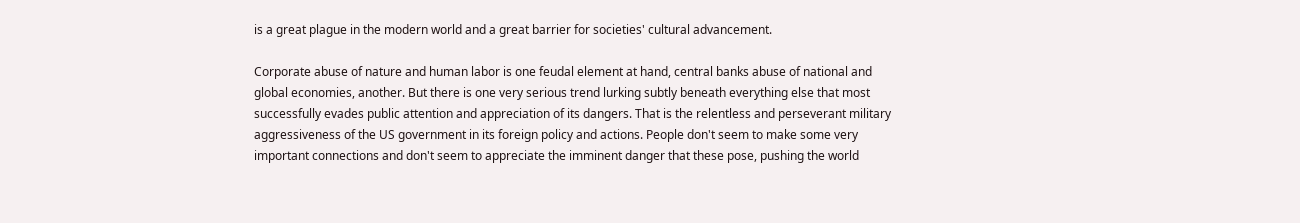is a great plague in the modern world and a great barrier for societies' cultural advancement.

Corporate abuse of nature and human labor is one feudal element at hand, central banks abuse of national and global economies, another. But there is one very serious trend lurking subtly beneath everything else that most successfully evades public attention and appreciation of its dangers. That is the relentless and perseverant military aggressiveness of the US government in its foreign policy and actions. People don't seem to make some very important connections and don't seem to appreciate the imminent danger that these pose, pushing the world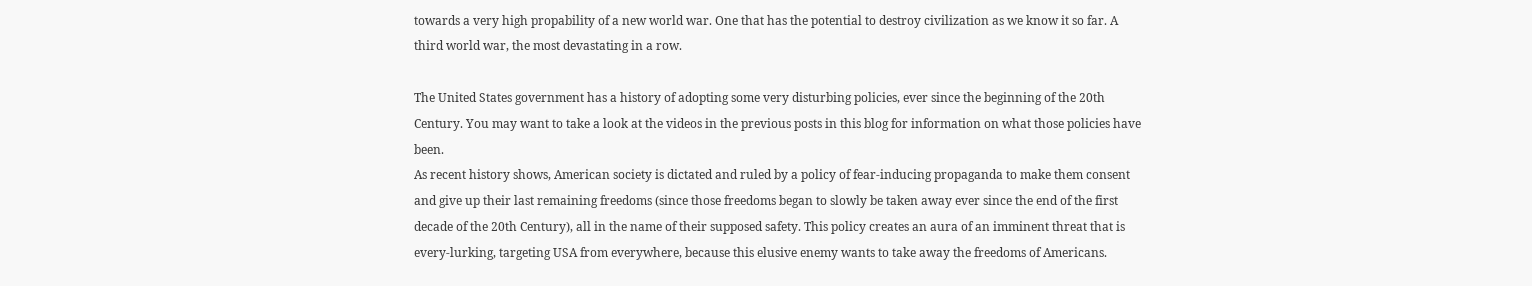towards a very high propability of a new world war. One that has the potential to destroy civilization as we know it so far. A third world war, the most devastating in a row.

The United States government has a history of adopting some very disturbing policies, ever since the beginning of the 20th Century. You may want to take a look at the videos in the previous posts in this blog for information on what those policies have been.
As recent history shows, American society is dictated and ruled by a policy of fear-inducing propaganda to make them consent and give up their last remaining freedoms (since those freedoms began to slowly be taken away ever since the end of the first decade of the 20th Century), all in the name of their supposed safety. This policy creates an aura of an imminent threat that is every-lurking, targeting USA from everywhere, because this elusive enemy wants to take away the freedoms of Americans.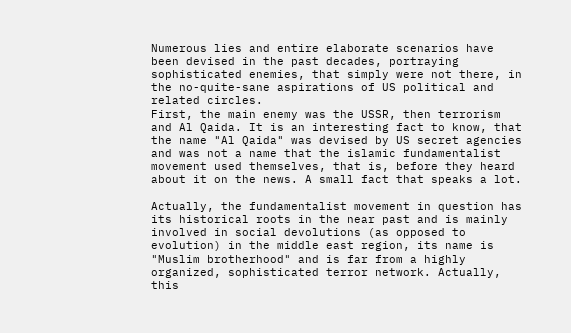Numerous lies and entire elaborate scenarios have been devised in the past decades, portraying sophisticated enemies, that simply were not there, in the no-quite-sane aspirations of US political and related circles.
First, the main enemy was the USSR, then terrorism and Al Qaida. It is an interesting fact to know, that the name "Al Qaida" was devised by US secret agencies and was not a name that the islamic fundamentalist movement used themselves, that is, before they heard about it on the news. A small fact that speaks a lot.

Actually, the fundamentalist movement in question has its historical roots in the near past and is mainly involved in social devolutions (as opposed to evolution) in the middle east region, its name is "Muslim brotherhood" and is far from a highly organized, sophisticated terror network. Actually, this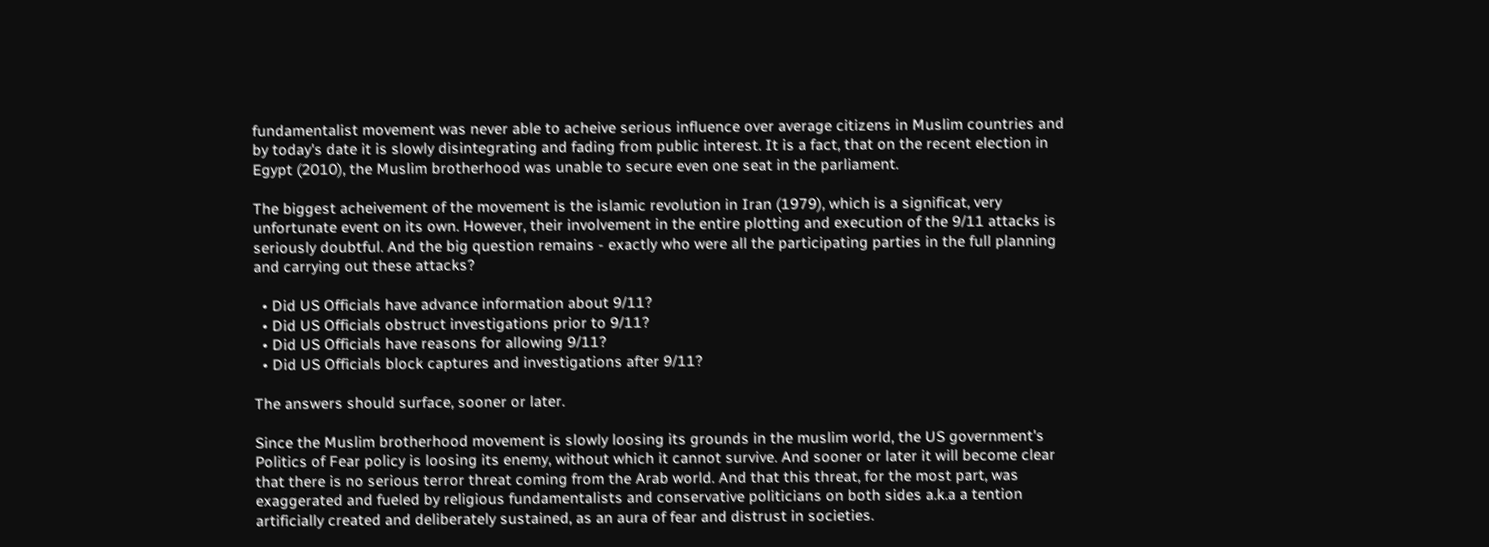fundamentalist movement was never able to acheive serious influence over average citizens in Muslim countries and by today's date it is slowly disintegrating and fading from public interest. It is a fact, that on the recent election in Egypt (2010), the Muslim brotherhood was unable to secure even one seat in the parliament.

The biggest acheivement of the movement is the islamic revolution in Iran (1979), which is a significat, very unfortunate event on its own. However, their involvement in the entire plotting and execution of the 9/11 attacks is seriously doubtful. And the big question remains - exactly who were all the participating parties in the full planning and carrying out these attacks?

  • Did US Officials have advance information about 9/11?
  • Did US Officials obstruct investigations prior to 9/11?
  • Did US Officials have reasons for allowing 9/11?
  • Did US Officials block captures and investigations after 9/11?

The answers should surface, sooner or later.

Since the Muslim brotherhood movement is slowly loosing its grounds in the muslim world, the US government's Politics of Fear policy is loosing its enemy, without which it cannot survive. And sooner or later it will become clear that there is no serious terror threat coming from the Arab world. And that this threat, for the most part, was exaggerated and fueled by religious fundamentalists and conservative politicians on both sides a.k.a a tention artificially created and deliberately sustained, as an aura of fear and distrust in societies.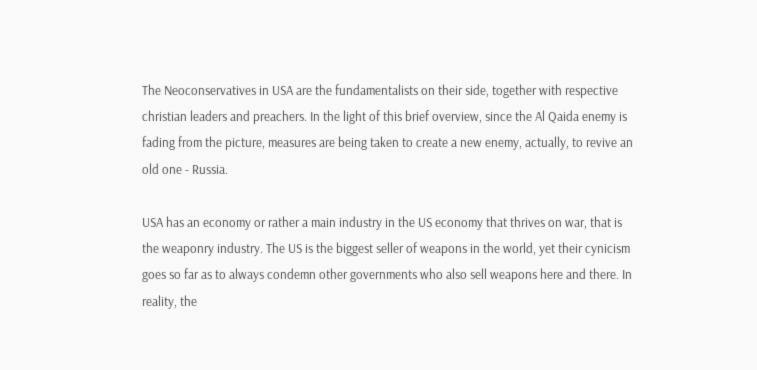The Neoconservatives in USA are the fundamentalists on their side, together with respective christian leaders and preachers. In the light of this brief overview, since the Al Qaida enemy is fading from the picture, measures are being taken to create a new enemy, actually, to revive an old one - Russia.

USA has an economy or rather a main industry in the US economy that thrives on war, that is the weaponry industry. The US is the biggest seller of weapons in the world, yet their cynicism goes so far as to always condemn other governments who also sell weapons here and there. In reality, the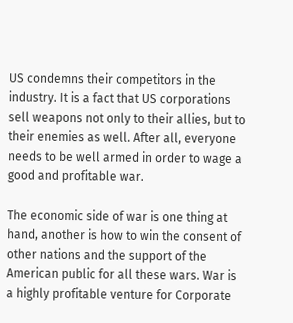US condemns their competitors in the industry. It is a fact that US corporations sell weapons not only to their allies, but to their enemies as well. After all, everyone needs to be well armed in order to wage a good and profitable war.

The economic side of war is one thing at hand, another is how to win the consent of other nations and the support of the American public for all these wars. War is a highly profitable venture for Corporate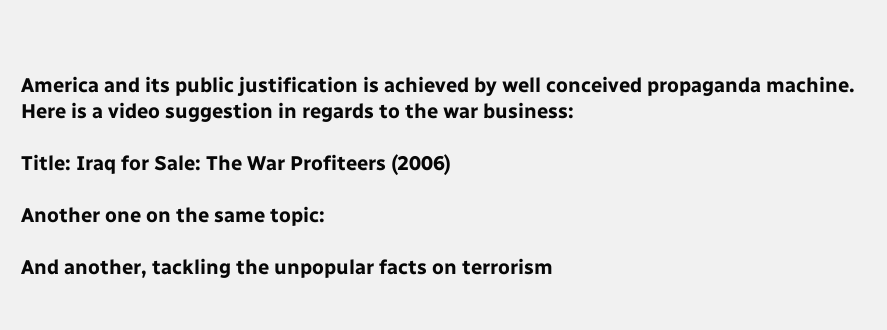America and its public justification is achieved by well conceived propaganda machine. Here is a video suggestion in regards to the war business:

Title: Iraq for Sale: The War Profiteers (2006)

Another one on the same topic:

And another, tackling the unpopular facts on terrorism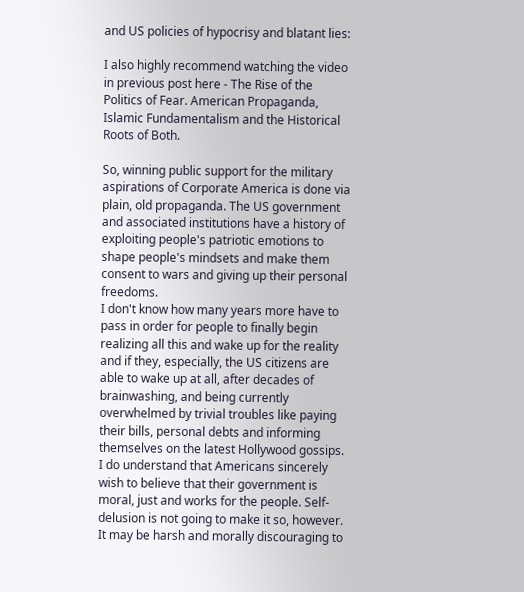and US policies of hypocrisy and blatant lies:

I also highly recommend watching the video in previous post here - The Rise of the Politics of Fear. American Propaganda, Islamic Fundamentalism and the Historical Roots of Both.

So, winning public support for the military aspirations of Corporate America is done via plain, old propaganda. The US government and associated institutions have a history of exploiting people's patriotic emotions to shape people's mindsets and make them consent to wars and giving up their personal freedoms.
I don't know how many years more have to pass in order for people to finally begin realizing all this and wake up for the reality and if they, especially, the US citizens are able to wake up at all, after decades of brainwashing, and being currently overwhelmed by trivial troubles like paying their bills, personal debts and informing themselves on the latest Hollywood gossips.
I do understand that Americans sincerely wish to believe that their government is moral, just and works for the people. Self-delusion is not going to make it so, however.
It may be harsh and morally discouraging to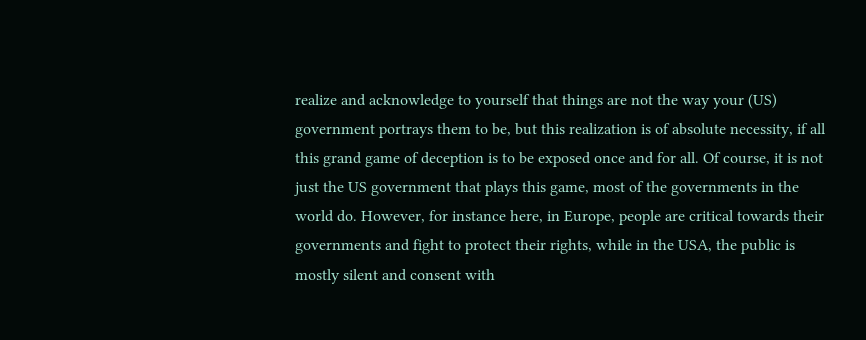realize and acknowledge to yourself that things are not the way your (US) government portrays them to be, but this realization is of absolute necessity, if all this grand game of deception is to be exposed once and for all. Of course, it is not just the US government that plays this game, most of the governments in the world do. However, for instance here, in Europe, people are critical towards their governments and fight to protect their rights, while in the USA, the public is mostly silent and consent with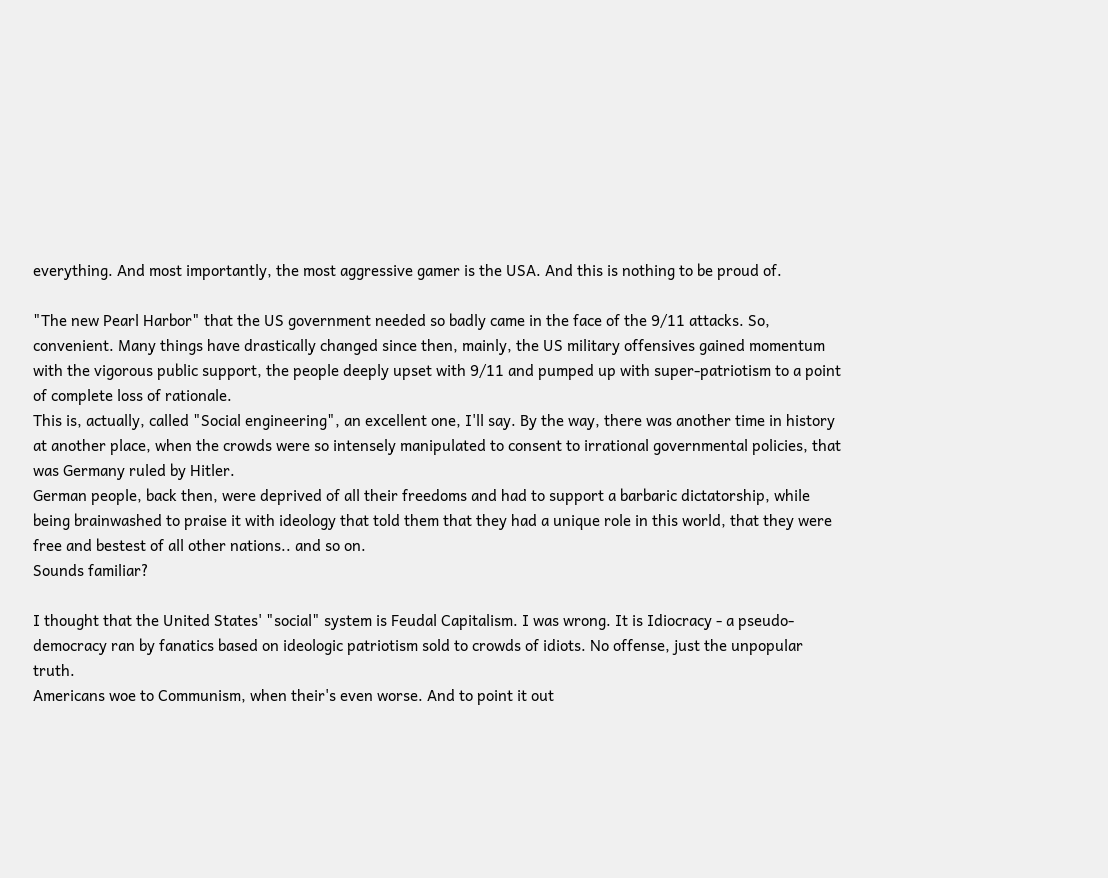everything. And most importantly, the most aggressive gamer is the USA. And this is nothing to be proud of.

"The new Pearl Harbor" that the US government needed so badly came in the face of the 9/11 attacks. So, convenient. Many things have drastically changed since then, mainly, the US military offensives gained momentum with the vigorous public support, the people deeply upset with 9/11 and pumped up with super-patriotism to a point of complete loss of rationale.
This is, actually, called "Social engineering", an excellent one, I'll say. By the way, there was another time in history at another place, when the crowds were so intensely manipulated to consent to irrational governmental policies, that was Germany ruled by Hitler.
German people, back then, were deprived of all their freedoms and had to support a barbaric dictatorship, while being brainwashed to praise it with ideology that told them that they had a unique role in this world, that they were free and bestest of all other nations.. and so on.
Sounds familiar?

I thought that the United States' "social" system is Feudal Capitalism. I was wrong. It is Idiocracy - a pseudo-democracy ran by fanatics based on ideologic patriotism sold to crowds of idiots. No offense, just the unpopular truth.
Americans woe to Communism, when their's even worse. And to point it out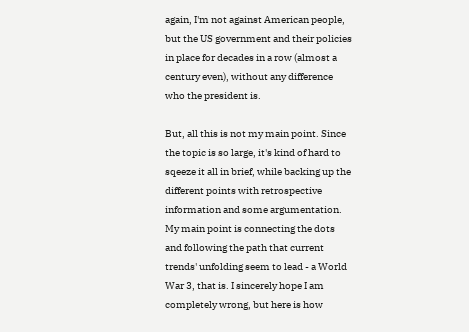again, I'm not against American people, but the US government and their policies in place for decades in a row (almost a century even), without any difference who the president is.

But, all this is not my main point. Since the topic is so large, it's kind of hard to sqeeze it all in brief, while backing up the different points with retrospective information and some argumentation.
My main point is connecting the dots and following the path that current trends' unfolding seem to lead - a World War 3, that is. I sincerely hope I am completely wrong, but here is how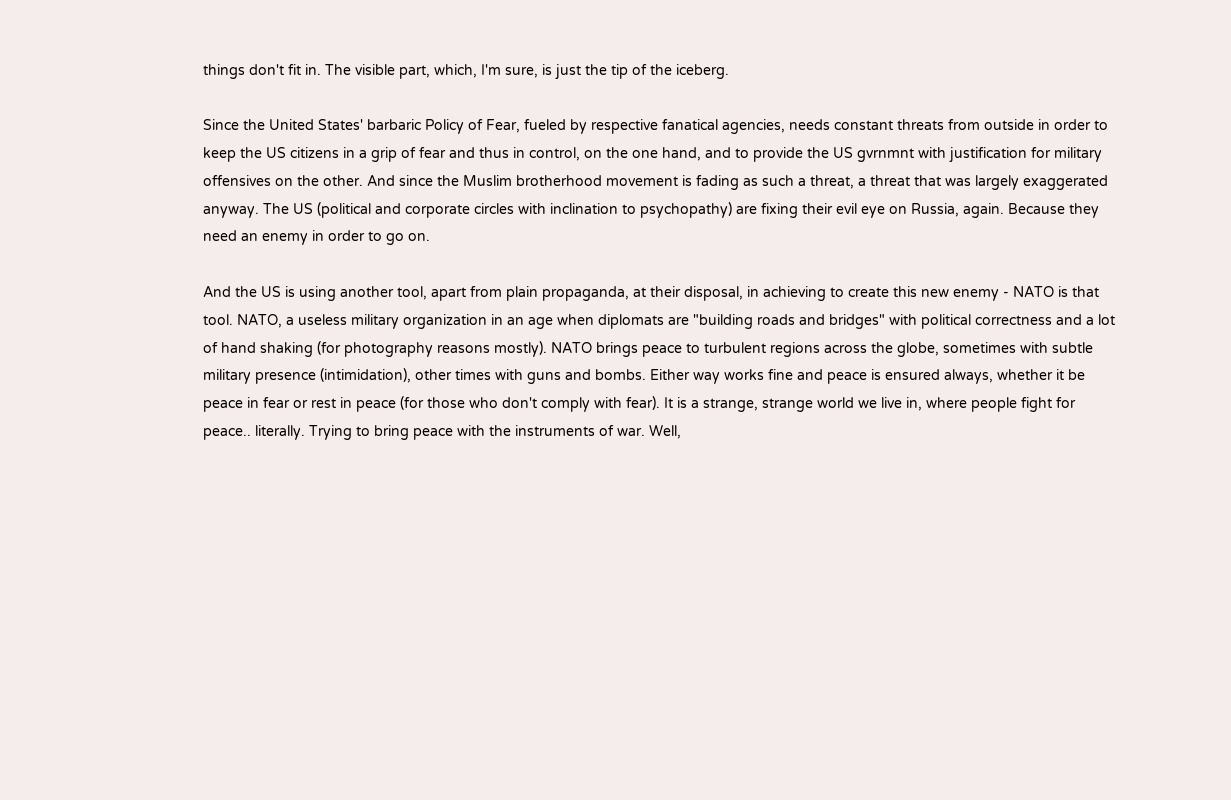things don't fit in. The visible part, which, I'm sure, is just the tip of the iceberg.

Since the United States' barbaric Policy of Fear, fueled by respective fanatical agencies, needs constant threats from outside in order to keep the US citizens in a grip of fear and thus in control, on the one hand, and to provide the US gvrnmnt with justification for military offensives on the other. And since the Muslim brotherhood movement is fading as such a threat, a threat that was largely exaggerated anyway. The US (political and corporate circles with inclination to psychopathy) are fixing their evil eye on Russia, again. Because they need an enemy in order to go on.

And the US is using another tool, apart from plain propaganda, at their disposal, in achieving to create this new enemy - NATO is that tool. NATO, a useless military organization in an age when diplomats are "building roads and bridges" with political correctness and a lot of hand shaking (for photography reasons mostly). NATO brings peace to turbulent regions across the globe, sometimes with subtle military presence (intimidation), other times with guns and bombs. Either way works fine and peace is ensured always, whether it be peace in fear or rest in peace (for those who don't comply with fear). It is a strange, strange world we live in, where people fight for peace.. literally. Trying to bring peace with the instruments of war. Well,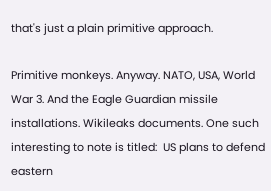that's just a plain primitive approach.

Primitive monkeys. Anyway. NATO, USA, World War 3. And the Eagle Guardian missile installations. Wikileaks documents. One such interesting to note is titled:  US plans to defend eastern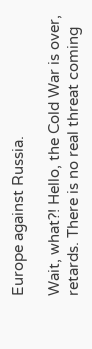Europe against Russia.

Wait, what?! Hello, the Cold War is over, retards. There is no real threat coming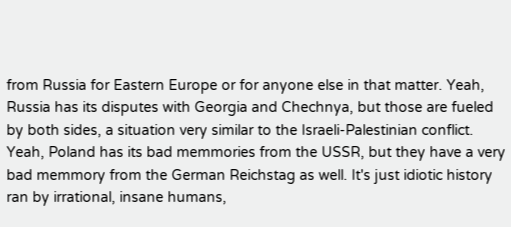from Russia for Eastern Europe or for anyone else in that matter. Yeah, Russia has its disputes with Georgia and Chechnya, but those are fueled by both sides, a situation very similar to the Israeli-Palestinian conflict. Yeah, Poland has its bad memmories from the USSR, but they have a very bad memmory from the German Reichstag as well. It's just idiotic history ran by irrational, insane humans,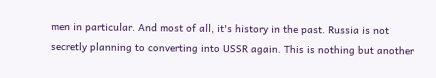men in particular. And most of all, it's history in the past. Russia is not secretly planning to converting into USSR again. This is nothing but another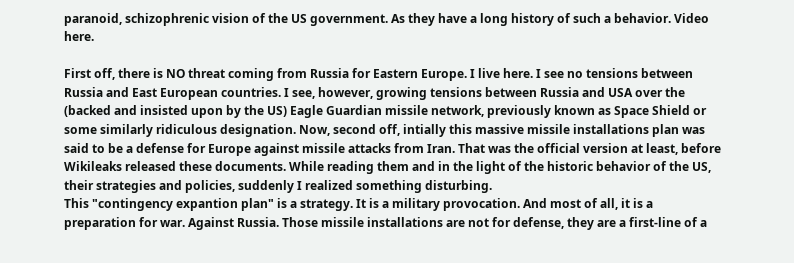paranoid, schizophrenic vision of the US government. As they have a long history of such a behavior. Video here.

First off, there is NO threat coming from Russia for Eastern Europe. I live here. I see no tensions between Russia and East European countries. I see, however, growing tensions between Russia and USA over the (backed and insisted upon by the US) Eagle Guardian missile network, previously known as Space Shield or some similarly ridiculous designation. Now, second off, intially this massive missile installations plan was said to be a defense for Europe against missile attacks from Iran. That was the official version at least, before Wikileaks released these documents. While reading them and in the light of the historic behavior of the US, their strategies and policies, suddenly I realized something disturbing.
This "contingency expantion plan" is a strategy. It is a military provocation. And most of all, it is a preparation for war. Against Russia. Those missile installations are not for defense, they are a first-line of a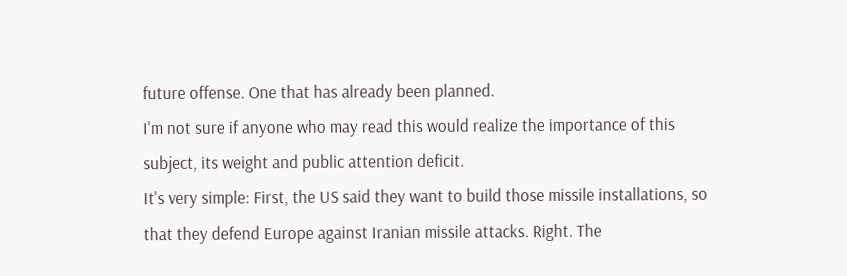future offense. One that has already been planned.
I'm not sure if anyone who may read this would realize the importance of this subject, its weight and public attention deficit.
It's very simple: First, the US said they want to build those missile installations, so that they defend Europe against Iranian missile attacks. Right. The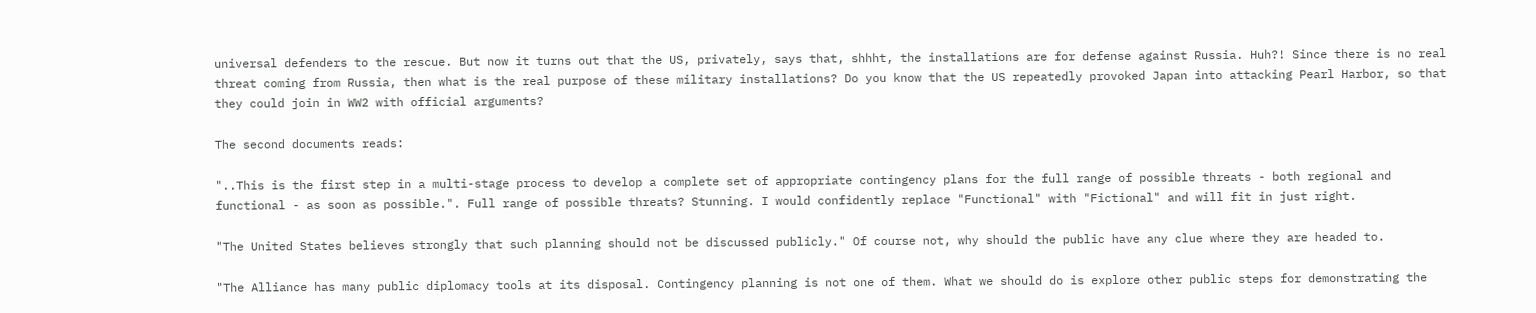universal defenders to the rescue. But now it turns out that the US, privately, says that, shhht, the installations are for defense against Russia. Huh?! Since there is no real threat coming from Russia, then what is the real purpose of these military installations? Do you know that the US repeatedly provoked Japan into attacking Pearl Harbor, so that they could join in WW2 with official arguments?

The second documents reads:

"..This is the first step in a multi-stage process to develop a complete set of appropriate contingency plans for the full range of possible threats - both regional and functional - as soon as possible.". Full range of possible threats? Stunning. I would confidently replace "Functional" with "Fictional" and will fit in just right.

"The United States believes strongly that such planning should not be discussed publicly." Of course not, why should the public have any clue where they are headed to.

"The Alliance has many public diplomacy tools at its disposal. Contingency planning is not one of them. What we should do is explore other public steps for demonstrating the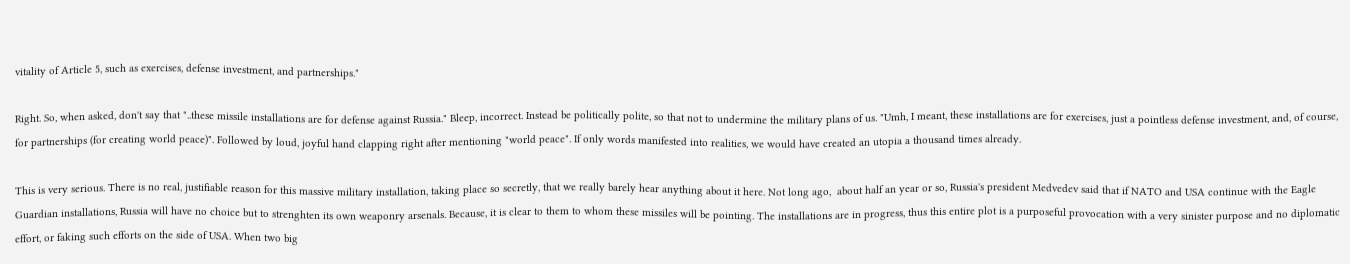vitality of Article 5, such as exercises, defense investment, and partnerships."

Right. So, when asked, don't say that "..these missile installations are for defense against Russia." Bleep, incorrect. Instead be politically polite, so that not to undermine the military plans of us. "Umh, I meant, these installations are for exercises, just a pointless defense investment, and, of course, for partnerships (for creating world peace)". Followed by loud, joyful hand clapping right after mentioning "world peace". If only words manifested into realities, we would have created an utopia a thousand times already.

This is very serious. There is no real, justifiable reason for this massive military installation, taking place so secretly, that we really barely hear anything about it here. Not long ago,  about half an year or so, Russia's president Medvedev said that if NATO and USA continue with the Eagle Guardian installations, Russia will have no choice but to strenghten its own weaponry arsenals. Because, it is clear to them to whom these missiles will be pointing. The installations are in progress, thus this entire plot is a purposeful provocation with a very sinister purpose and no diplomatic effort, or faking such efforts on the side of USA. When two big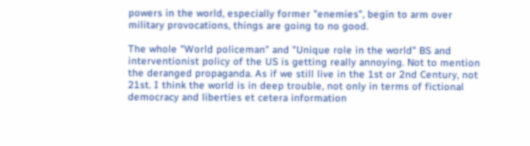powers in the world, especially former "enemies", begin to arm over military provocations, things are going to no good.

The whole "World policeman" and "Unique role in the world" BS and interventionist policy of the US is getting really annoying. Not to mention the deranged propaganda. As if we still live in the 1st or 2nd Century, not 21st. I think the world is in deep trouble, not only in terms of fictional democracy and liberties et cetera information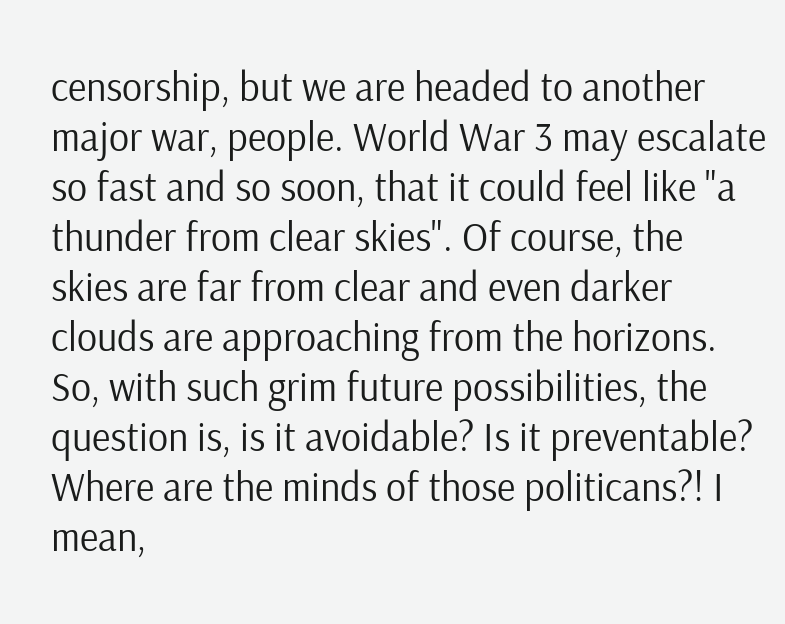censorship, but we are headed to another major war, people. World War 3 may escalate so fast and so soon, that it could feel like "a thunder from clear skies". Of course, the skies are far from clear and even darker clouds are approaching from the horizons.
So, with such grim future possibilities, the question is, is it avoidable? Is it preventable? Where are the minds of those politicans?! I mean,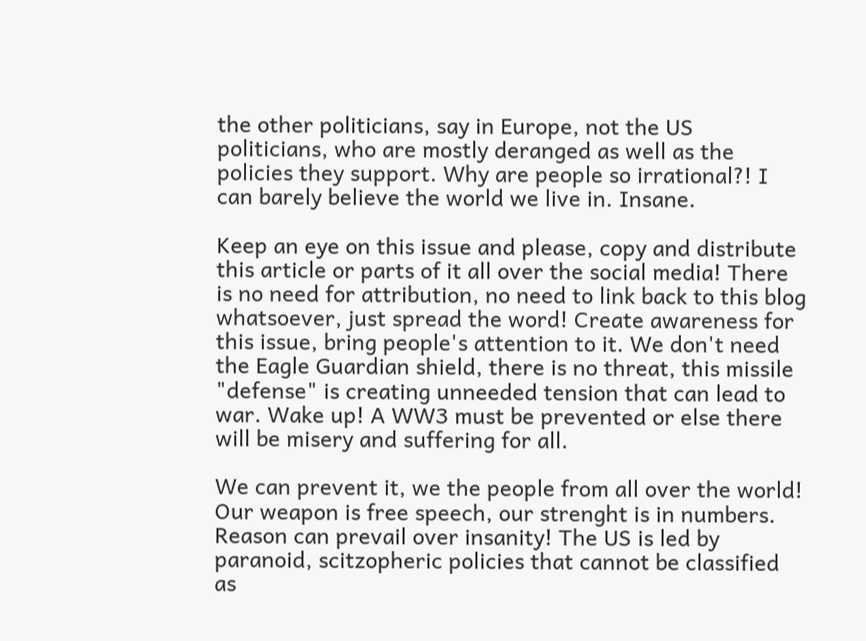the other politicians, say in Europe, not the US politicians, who are mostly deranged as well as the policies they support. Why are people so irrational?! I can barely believe the world we live in. Insane.

Keep an eye on this issue and please, copy and distribute this article or parts of it all over the social media! There is no need for attribution, no need to link back to this blog whatsoever, just spread the word! Create awareness for this issue, bring people's attention to it. We don't need the Eagle Guardian shield, there is no threat, this missile "defense" is creating unneeded tension that can lead to war. Wake up! A WW3 must be prevented or else there will be misery and suffering for all.

We can prevent it, we the people from all over the world! Our weapon is free speech, our strenght is in numbers. Reason can prevail over insanity! The US is led by paranoid, scitzopheric policies that cannot be classified as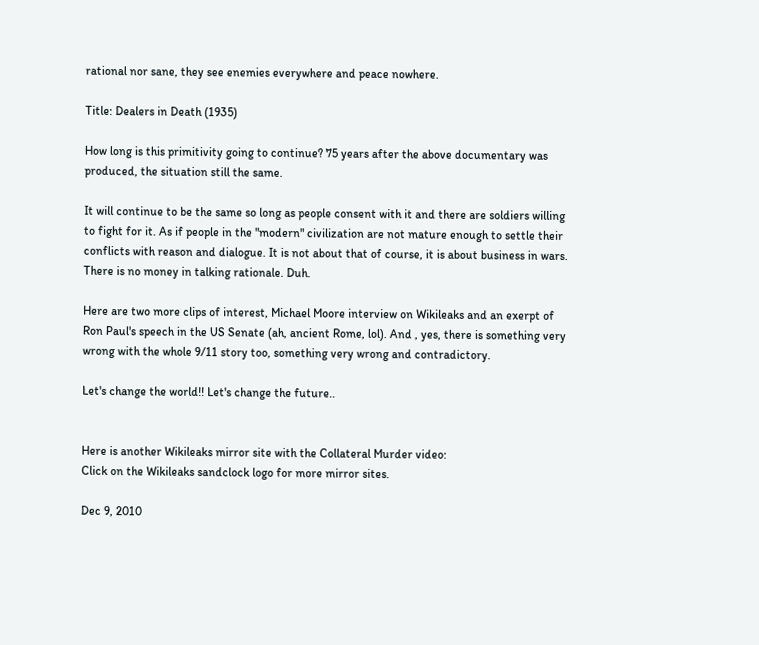rational nor sane, they see enemies everywhere and peace nowhere.

Title: Dealers in Death (1935)

How long is this primitivity going to continue? 75 years after the above documentary was produced, the situation still the same.

It will continue to be the same so long as people consent with it and there are soldiers willing to fight for it. As if people in the "modern" civilization are not mature enough to settle their conflicts with reason and dialogue. It is not about that of course, it is about business in wars. There is no money in talking rationale. Duh.

Here are two more clips of interest, Michael Moore interview on Wikileaks and an exerpt of Ron Paul's speech in the US Senate (ah, ancient Rome, lol). And , yes, there is something very wrong with the whole 9/11 story too, something very wrong and contradictory.

Let's change the world!! Let's change the future..


Here is another Wikileaks mirror site with the Collateral Murder video:
Click on the Wikileaks sandclock logo for more mirror sites.

Dec 9, 2010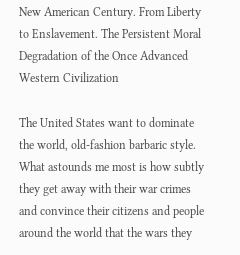New American Century. From Liberty to Enslavement. The Persistent Moral Degradation of the Once Advanced Western Civilization

The United States want to dominate the world, old-fashion barbaric style. What astounds me most is how subtly they get away with their war crimes and convince their citizens and people around the world that the wars they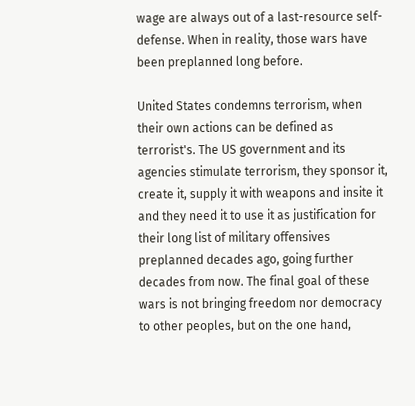wage are always out of a last-resource self-defense. When in reality, those wars have been preplanned long before.

United States condemns terrorism, when their own actions can be defined as terrorist's. The US government and its agencies stimulate terrorism, they sponsor it, create it, supply it with weapons and insite it and they need it to use it as justification for their long list of military offensives preplanned decades ago, going further decades from now. The final goal of these wars is not bringing freedom nor democracy to other peoples, but on the one hand,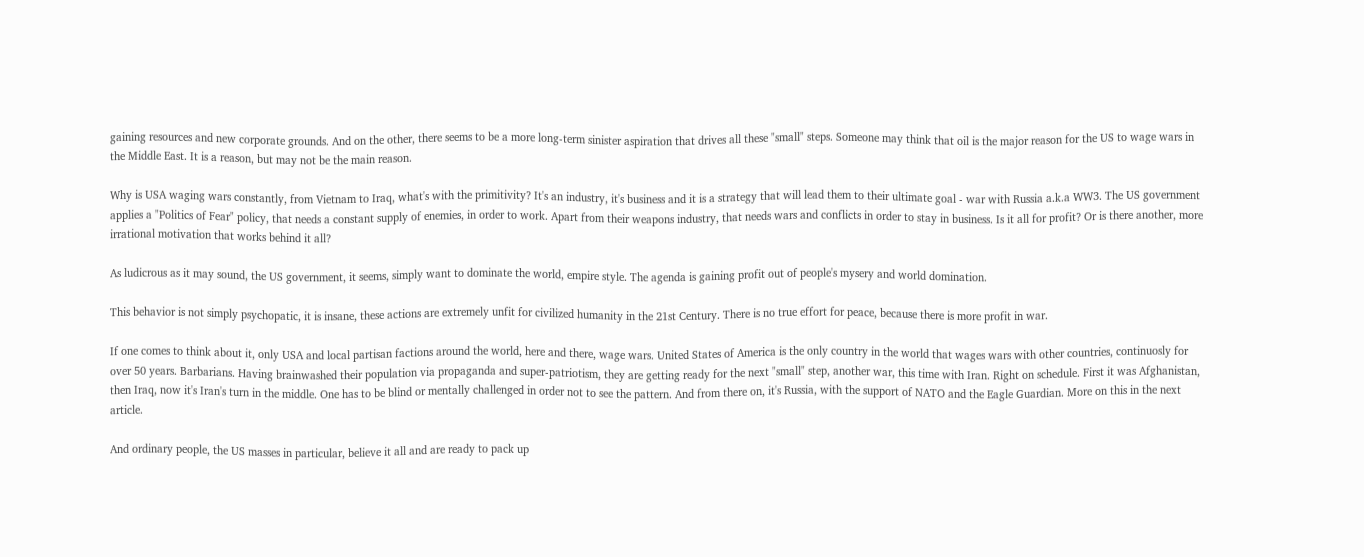gaining resources and new corporate grounds. And on the other, there seems to be a more long-term sinister aspiration that drives all these "small" steps. Someone may think that oil is the major reason for the US to wage wars in the Middle East. It is a reason, but may not be the main reason.

Why is USA waging wars constantly, from Vietnam to Iraq, what's with the primitivity? It's an industry, it's business and it is a strategy that will lead them to their ultimate goal - war with Russia a.k.a WW3. The US government applies a "Politics of Fear" policy, that needs a constant supply of enemies, in order to work. Apart from their weapons industry, that needs wars and conflicts in order to stay in business. Is it all for profit? Or is there another, more irrational motivation that works behind it all?

As ludicrous as it may sound, the US government, it seems, simply want to dominate the world, empire style. The agenda is gaining profit out of people's mysery and world domination.

This behavior is not simply psychopatic, it is insane, these actions are extremely unfit for civilized humanity in the 21st Century. There is no true effort for peace, because there is more profit in war.

If one comes to think about it, only USA and local partisan factions around the world, here and there, wage wars. United States of America is the only country in the world that wages wars with other countries, continuosly for over 50 years. Barbarians. Having brainwashed their population via propaganda and super-patriotism, they are getting ready for the next "small" step, another war, this time with Iran. Right on schedule. First it was Afghanistan, then Iraq, now it's Iran's turn in the middle. One has to be blind or mentally challenged in order not to see the pattern. And from there on, it's Russia, with the support of NATO and the Eagle Guardian. More on this in the next article.

And ordinary people, the US masses in particular, believe it all and are ready to pack up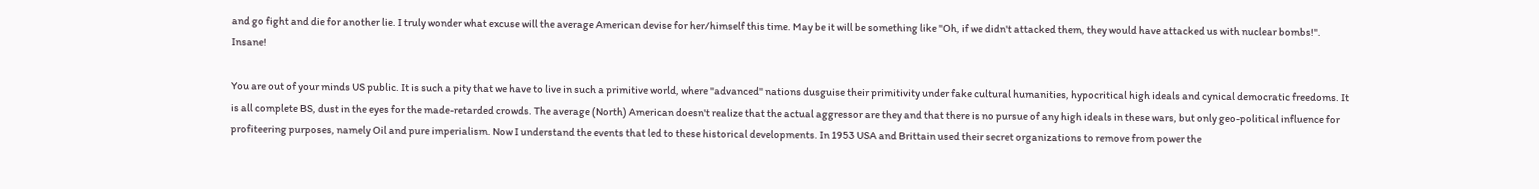and go fight and die for another lie. I truly wonder what excuse will the average American devise for her/himself this time. May be it will be something like "Oh, if we didn't attacked them, they would have attacked us with nuclear bombs!". Insane!

You are out of your minds US public. It is such a pity that we have to live in such a primitive world, where "advanced" nations dusguise their primitivity under fake cultural humanities, hypocritical high ideals and cynical democratic freedoms. It is all complete BS, dust in the eyes for the made-retarded crowds. The average (North) American doesn't realize that the actual aggressor are they and that there is no pursue of any high ideals in these wars, but only geo-political influence for profiteering purposes, namely Oil and pure imperialism. Now I understand the events that led to these historical developments. In 1953 USA and Brittain used their secret organizations to remove from power the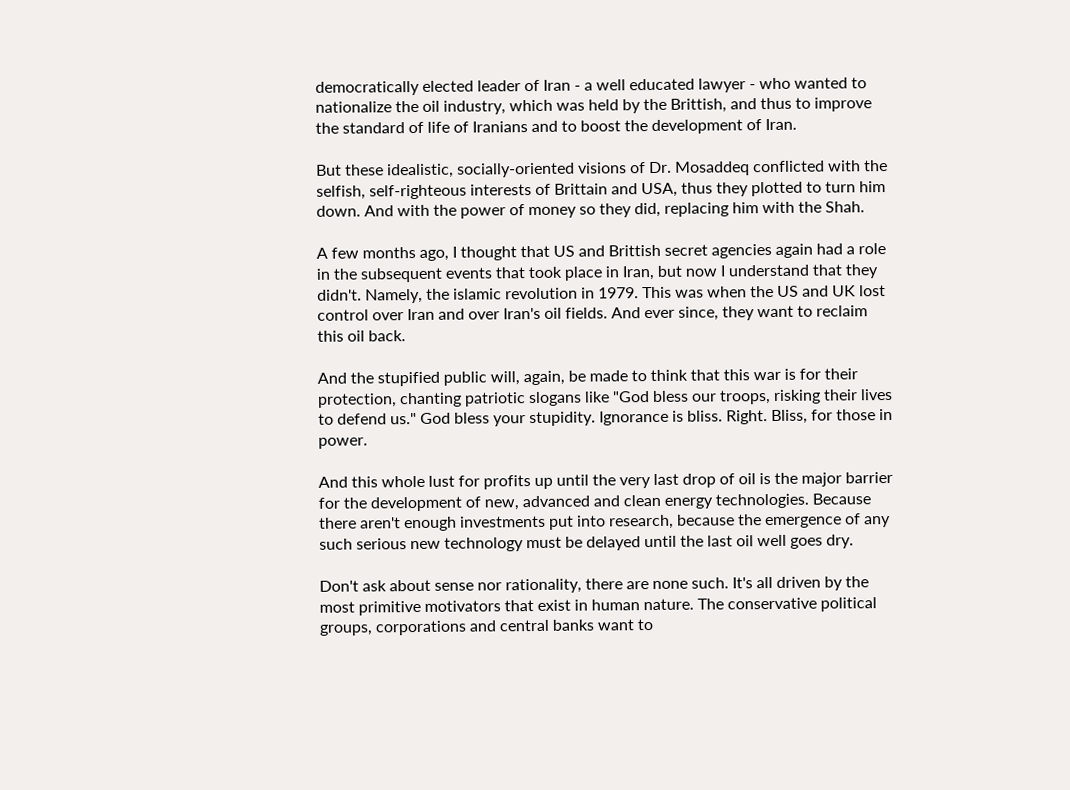democratically elected leader of Iran - a well educated lawyer - who wanted to nationalize the oil industry, which was held by the Brittish, and thus to improve the standard of life of Iranians and to boost the development of Iran.

But these idealistic, socially-oriented visions of Dr. Mosaddeq conflicted with the selfish, self-righteous interests of Brittain and USA, thus they plotted to turn him down. And with the power of money so they did, replacing him with the Shah.

A few months ago, I thought that US and Brittish secret agencies again had a role in the subsequent events that took place in Iran, but now I understand that they didn't. Namely, the islamic revolution in 1979. This was when the US and UK lost control over Iran and over Iran's oil fields. And ever since, they want to reclaim this oil back.

And the stupified public will, again, be made to think that this war is for their protection, chanting patriotic slogans like "God bless our troops, risking their lives to defend us." God bless your stupidity. Ignorance is bliss. Right. Bliss, for those in power.

And this whole lust for profits up until the very last drop of oil is the major barrier for the development of new, advanced and clean energy technologies. Because there aren't enough investments put into research, because the emergence of any such serious new technology must be delayed until the last oil well goes dry.

Don't ask about sense nor rationality, there are none such. It's all driven by the most primitive motivators that exist in human nature. The conservative political groups, corporations and central banks want to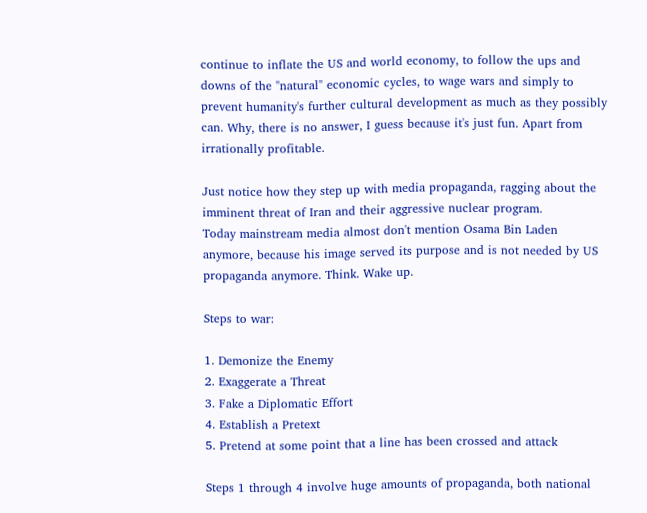continue to inflate the US and world economy, to follow the ups and downs of the "natural" economic cycles, to wage wars and simply to prevent humanity's further cultural development as much as they possibly can. Why, there is no answer, I guess because it's just fun. Apart from irrationally profitable.

Just notice how they step up with media propaganda, ragging about the imminent threat of Iran and their aggressive nuclear program.
Today mainstream media almost don't mention Osama Bin Laden anymore, because his image served its purpose and is not needed by US propaganda anymore. Think. Wake up.

Steps to war:

1. Demonize the Enemy
2. Exaggerate a Threat
3. Fake a Diplomatic Effort
4. Establish a Pretext
5. Pretend at some point that a line has been crossed and attack

Steps 1 through 4 involve huge amounts of propaganda, both national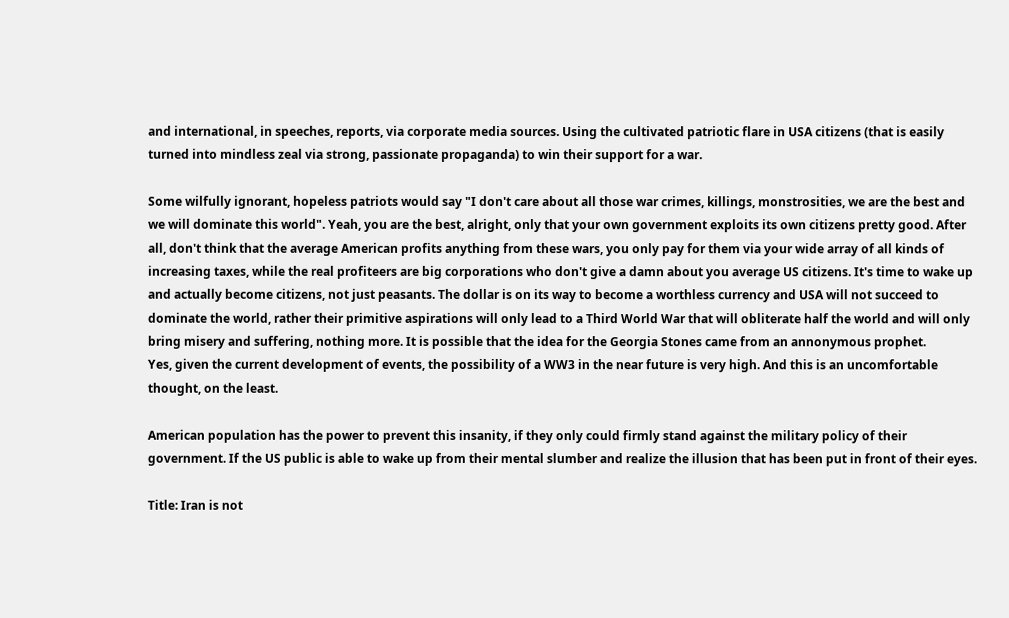and international, in speeches, reports, via corporate media sources. Using the cultivated patriotic flare in USA citizens (that is easily turned into mindless zeal via strong, passionate propaganda) to win their support for a war.

Some wilfully ignorant, hopeless patriots would say "I don't care about all those war crimes, killings, monstrosities, we are the best and we will dominate this world". Yeah, you are the best, alright, only that your own government exploits its own citizens pretty good. After all, don't think that the average American profits anything from these wars, you only pay for them via your wide array of all kinds of increasing taxes, while the real profiteers are big corporations who don't give a damn about you average US citizens. It's time to wake up and actually become citizens, not just peasants. The dollar is on its way to become a worthless currency and USA will not succeed to dominate the world, rather their primitive aspirations will only lead to a Third World War that will obliterate half the world and will only bring misery and suffering, nothing more. It is possible that the idea for the Georgia Stones came from an annonymous prophet.
Yes, given the current development of events, the possibility of a WW3 in the near future is very high. And this is an uncomfortable thought, on the least.

American population has the power to prevent this insanity, if they only could firmly stand against the military policy of their government. If the US public is able to wake up from their mental slumber and realize the illusion that has been put in front of their eyes.

Title: Iran is not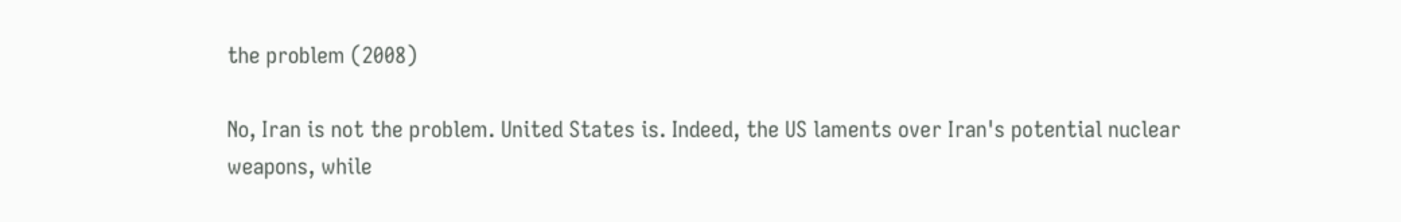the problem (2008)

No, Iran is not the problem. United States is. Indeed, the US laments over Iran's potential nuclear weapons, while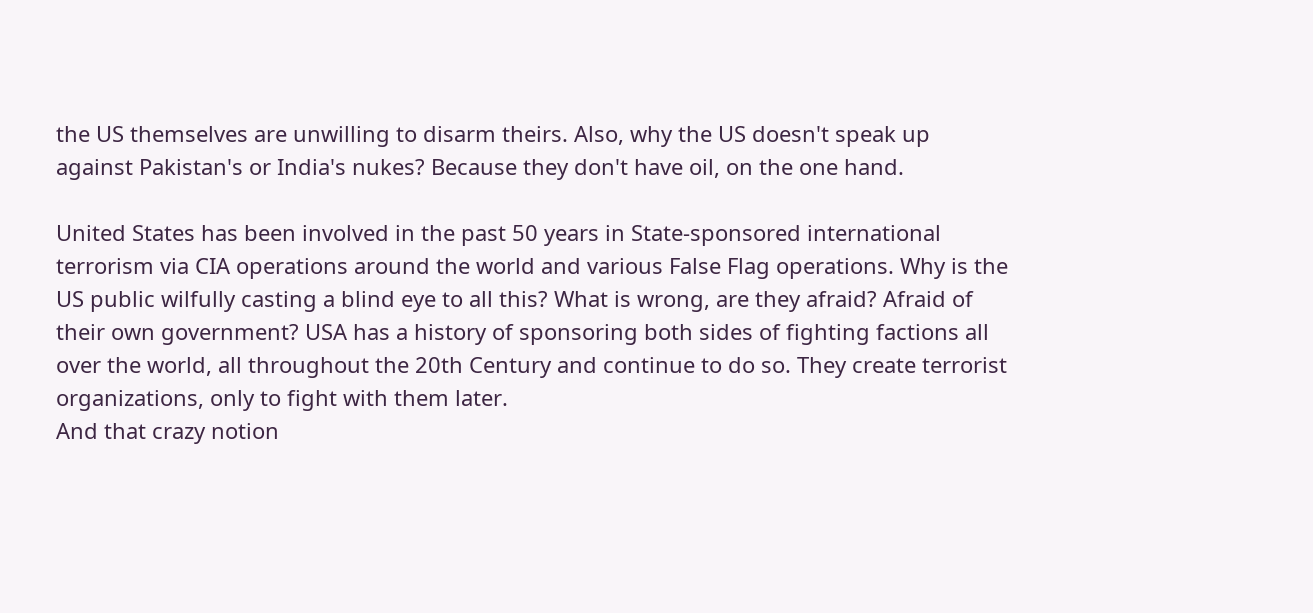the US themselves are unwilling to disarm theirs. Also, why the US doesn't speak up against Pakistan's or India's nukes? Because they don't have oil, on the one hand.

United States has been involved in the past 50 years in State-sponsored international terrorism via CIA operations around the world and various False Flag operations. Why is the US public wilfully casting a blind eye to all this? What is wrong, are they afraid? Afraid of their own government? USA has a history of sponsoring both sides of fighting factions all over the world, all throughout the 20th Century and continue to do so. They create terrorist organizations, only to fight with them later.
And that crazy notion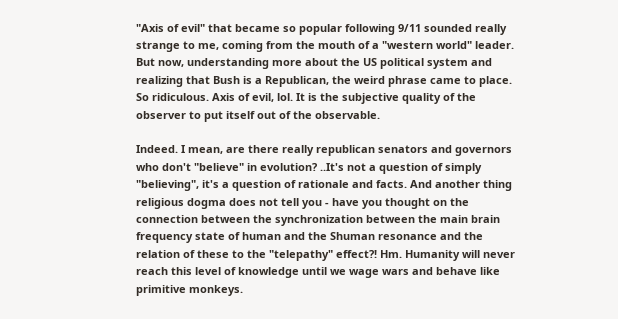"Axis of evil" that became so popular following 9/11 sounded really strange to me, coming from the mouth of a "western world" leader. But now, understanding more about the US political system and realizing that Bush is a Republican, the weird phrase came to place. So ridiculous. Axis of evil, lol. It is the subjective quality of the observer to put itself out of the observable.

Indeed. I mean, are there really republican senators and governors who don't "believe" in evolution? ..It's not a question of simply "believing", it's a question of rationale and facts. And another thing religious dogma does not tell you - have you thought on the connection between the synchronization between the main brain frequency state of human and the Shuman resonance and the relation of these to the "telepathy" effect?! Hm. Humanity will never reach this level of knowledge until we wage wars and behave like primitive monkeys.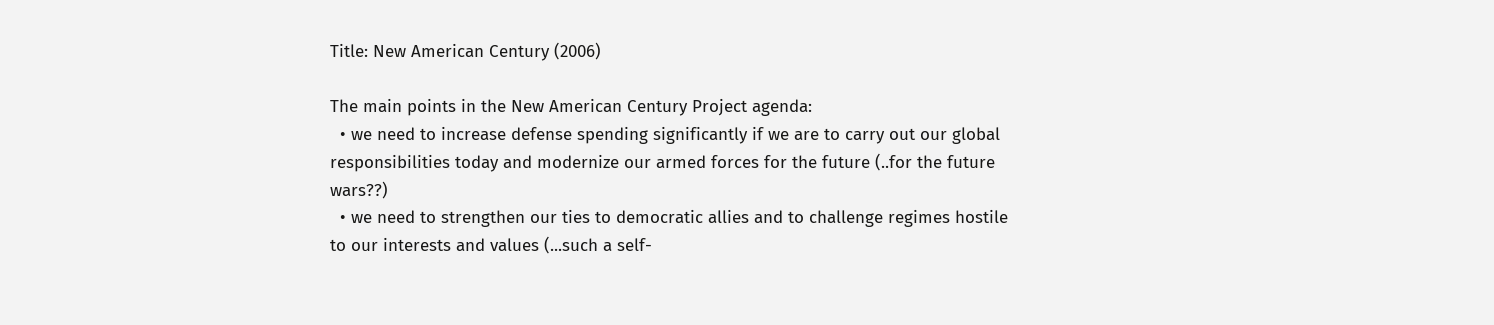Title: New American Century (2006)

The main points in the New American Century Project agenda:
  • we need to increase defense spending significantly if we are to carry out our global responsibilities today and modernize our armed forces for the future (..for the future wars??)
  • we need to strengthen our ties to democratic allies and to challenge regimes hostile to our interests and values (...such a self-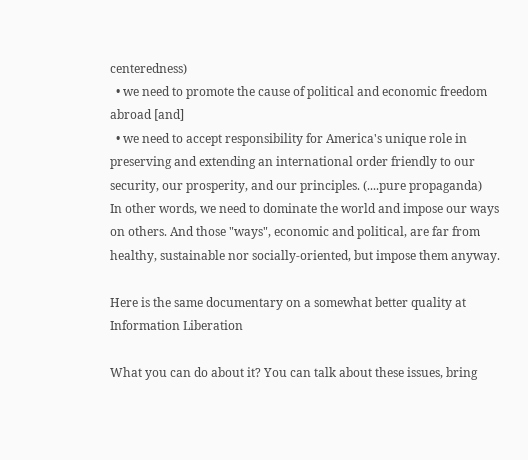centeredness)
  • we need to promote the cause of political and economic freedom abroad [and]
  • we need to accept responsibility for America's unique role in preserving and extending an international order friendly to our security, our prosperity, and our principles. (....pure propaganda)
In other words, we need to dominate the world and impose our ways on others. And those "ways", economic and political, are far from healthy, sustainable nor socially-oriented, but impose them anyway.

Here is the same documentary on a somewhat better quality at Information Liberation

What you can do about it? You can talk about these issues, bring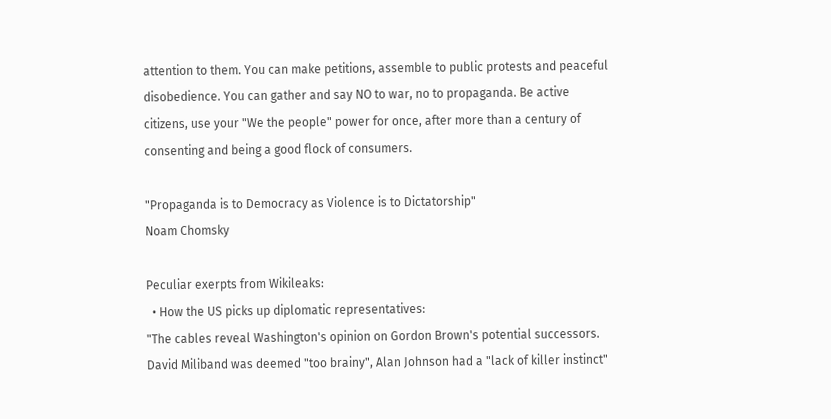attention to them. You can make petitions, assemble to public protests and peaceful disobedience. You can gather and say NO to war, no to propaganda. Be active citizens, use your "We the people" power for once, after more than a century of consenting and being a good flock of consumers.

"Propaganda is to Democracy as Violence is to Dictatorship"
Noam Chomsky

Peculiar exerpts from Wikileaks:
  • How the US picks up diplomatic representatives:
"The cables reveal Washington's opinion on Gordon Brown's potential successors. David Miliband was deemed "too brainy", Alan Johnson had a "lack of killer instinct"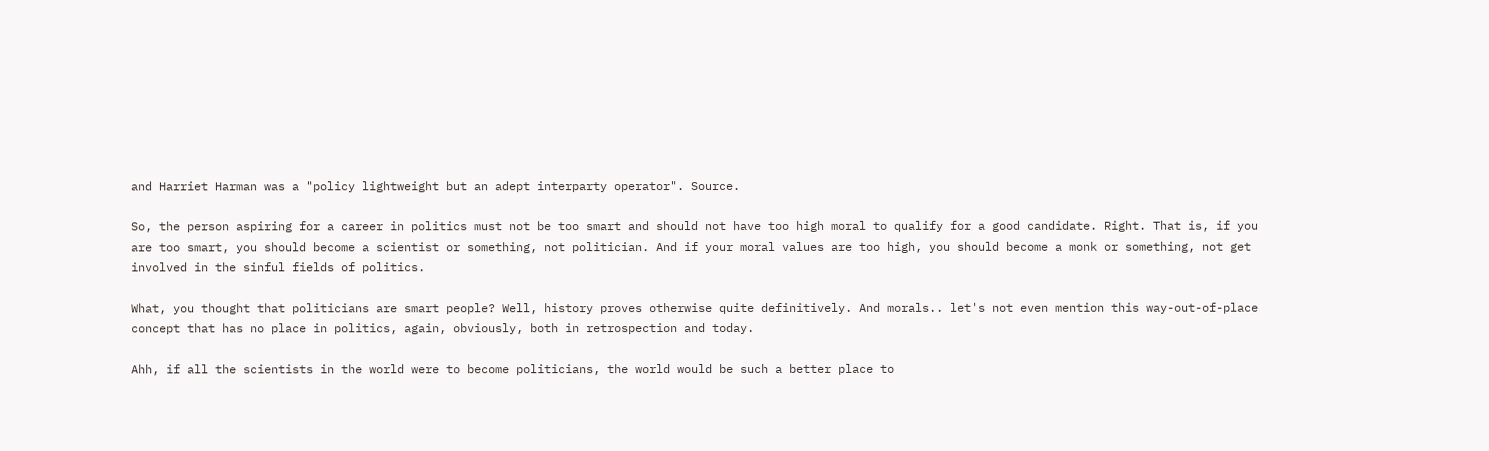and Harriet Harman was a "policy lightweight but an adept interparty operator". Source.

So, the person aspiring for a career in politics must not be too smart and should not have too high moral to qualify for a good candidate. Right. That is, if you are too smart, you should become a scientist or something, not politician. And if your moral values are too high, you should become a monk or something, not get involved in the sinful fields of politics.

What, you thought that politicians are smart people? Well, history proves otherwise quite definitively. And morals.. let's not even mention this way-out-of-place concept that has no place in politics, again, obviously, both in retrospection and today.

Ahh, if all the scientists in the world were to become politicians, the world would be such a better place to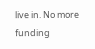live in. No more funding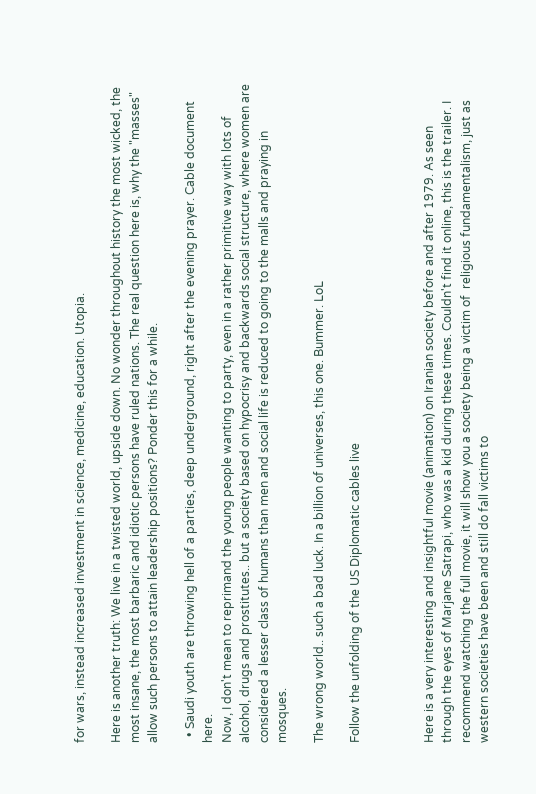for wars, instead increased investment in science, medicine, education. Utopia.

Here is another truth: We live in a twisted world, upside down. No wonder throughout history the most wicked, the most insane, the most barbaric and idiotic persons have ruled nations. The real question here is, why the "masses" allow such persons to attain leadership positions? Ponder this for a while.

  • Saudi youth are throwing hell of a parties, deep underground, right after the evening prayer. Cable document here.
Now, I don't mean to reprimand the young people wanting to party, even in a rather primitive way with lots of alcohol, drugs and prostitutes.. but a society based on hypocrisy and backwards social structure, where women are considered a lesser class of humans than men and social life is reduced to going to the malls and praying in mosques.

The wrong world.. such a bad luck. In a billion of universes, this one. Bummer. LoL

Follow the unfolding of the US Diplomatic cables live



Here is a very interesting and insightful movie (animation) on Iranian society before and after 1979. As seen through the eyes of Marjane Satrapi, who was a kid during these times. Couldn't find it online, this is the trailer. I recommend watching the full movie, it will show you a society being a victim of  religious fundamentalism, just as western societies have been and still do fall victims to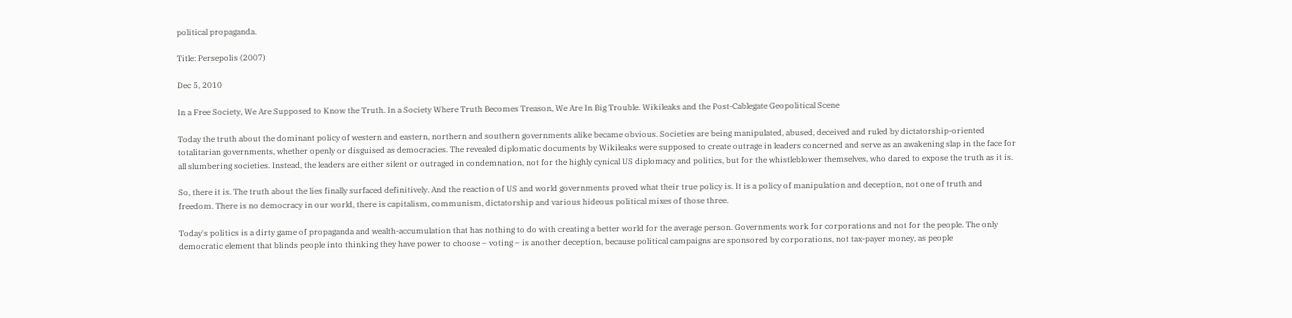political propaganda.

Title: Persepolis (2007)

Dec 5, 2010

In a Free Society, We Are Supposed to Know the Truth. In a Society Where Truth Becomes Treason, We Are In Big Trouble. Wikileaks and the Post-Cablegate Geopolitical Scene

Today the truth about the dominant policy of western and eastern, northern and southern governments alike became obvious. Societies are being manipulated, abused, deceived and ruled by dictatorship-oriented totalitarian governments, whether openly or disguised as democracies. The revealed diplomatic documents by Wikileaks were supposed to create outrage in leaders concerned and serve as an awakening slap in the face for all slumbering societies. Instead, the leaders are either silent or outraged in condemnation, not for the highly cynical US diplomacy and politics, but for the whistleblower themselves, who dared to expose the truth as it is.

So, there it is. The truth about the lies finally surfaced definitively. And the reaction of US and world governments proved what their true policy is. It is a policy of manipulation and deception, not one of truth and freedom. There is no democracy in our world, there is capitalism, communism, dictatorship and various hideous political mixes of those three.

Today's politics is a dirty game of propaganda and wealth-accumulation that has nothing to do with creating a better world for the average person. Governments work for corporations and not for the people. The only democratic element that blinds people into thinking they have power to choose – voting – is another deception, because political campaigns are sponsored by corporations, not tax-payer money, as people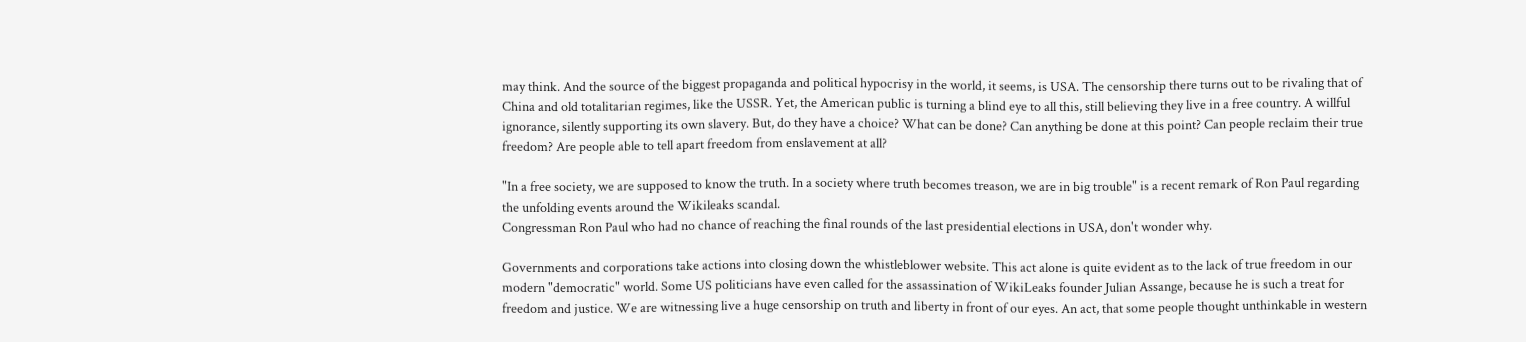may think. And the source of the biggest propaganda and political hypocrisy in the world, it seems, is USA. The censorship there turns out to be rivaling that of China and old totalitarian regimes, like the USSR. Yet, the American public is turning a blind eye to all this, still believing they live in a free country. A willful ignorance, silently supporting its own slavery. But, do they have a choice? What can be done? Can anything be done at this point? Can people reclaim their true freedom? Are people able to tell apart freedom from enslavement at all?

"In a free society, we are supposed to know the truth. In a society where truth becomes treason, we are in big trouble" is a recent remark of Ron Paul regarding the unfolding events around the Wikileaks scandal.
Congressman Ron Paul who had no chance of reaching the final rounds of the last presidential elections in USA, don't wonder why.

Governments and corporations take actions into closing down the whistleblower website. This act alone is quite evident as to the lack of true freedom in our modern "democratic" world. Some US politicians have even called for the assassination of WikiLeaks founder Julian Assange, because he is such a treat for freedom and justice. We are witnessing live a huge censorship on truth and liberty in front of our eyes. An act, that some people thought unthinkable in western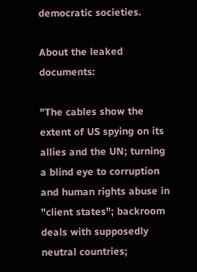democratic societies.

About the leaked documents:

"The cables show the extent of US spying on its allies and the UN; turning a blind eye to corruption and human rights abuse in "client states"; backroom deals with supposedly neutral countries;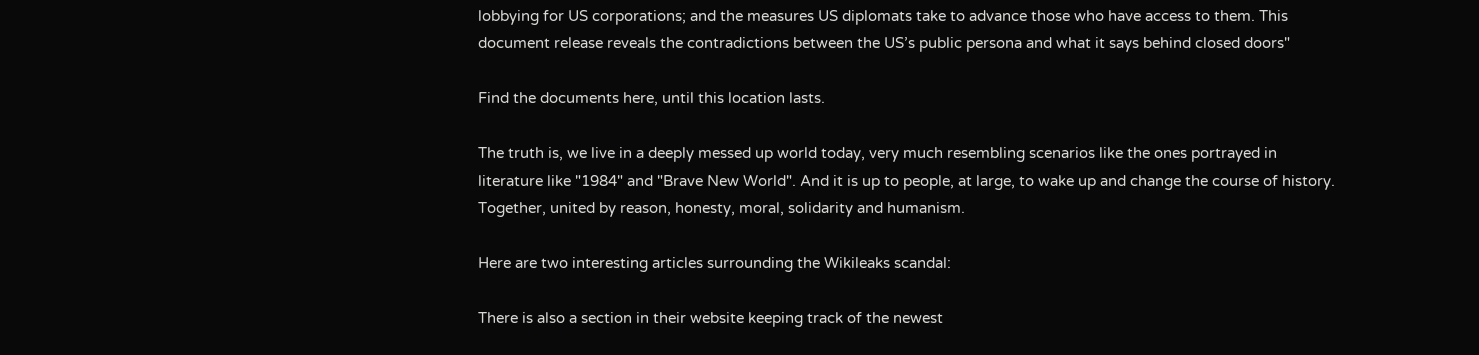lobbying for US corporations; and the measures US diplomats take to advance those who have access to them. This document release reveals the contradictions between the US’s public persona and what it says behind closed doors"

Find the documents here, until this location lasts.

The truth is, we live in a deeply messed up world today, very much resembling scenarios like the ones portrayed in literature like "1984" and "Brave New World". And it is up to people, at large, to wake up and change the course of history. Together, united by reason, honesty, moral, solidarity and humanism.

Here are two interesting articles surrounding the Wikileaks scandal:

There is also a section in their website keeping track of the newest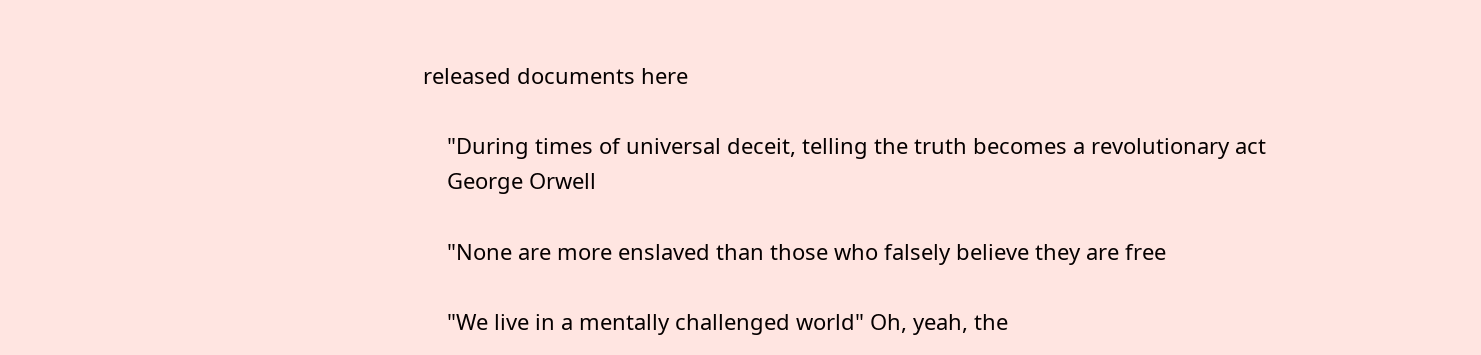released documents here

    "During times of universal deceit, telling the truth becomes a revolutionary act
    George Orwell

    "None are more enslaved than those who falsely believe they are free

    "We live in a mentally challenged world" Oh, yeah, the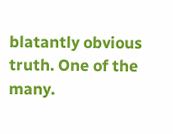blatantly obvious truth. One of the many.